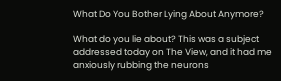What Do You Bother Lying About Anymore?

What do you lie about? This was a subject addressed today on The View, and it had me anxiously rubbing the neurons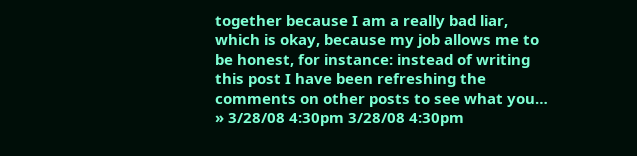together because I am a really bad liar, which is okay, because my job allows me to be honest, for instance: instead of writing this post I have been refreshing the comments on other posts to see what you… » 3/28/08 4:30pm 3/28/08 4:30pm